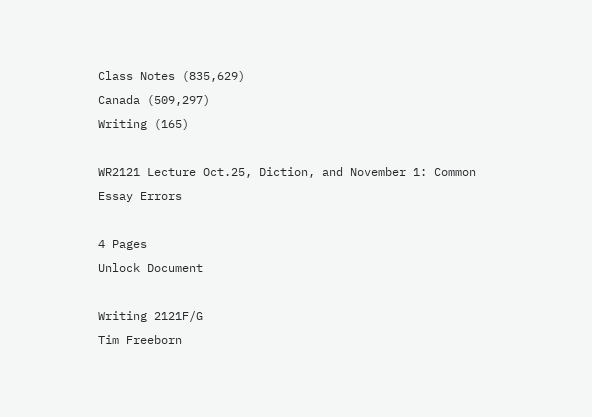Class Notes (835,629)
Canada (509,297)
Writing (165)

WR2121 Lecture Oct.25, Diction, and November 1: Common Essay Errors

4 Pages
Unlock Document

Writing 2121F/G
Tim Freeborn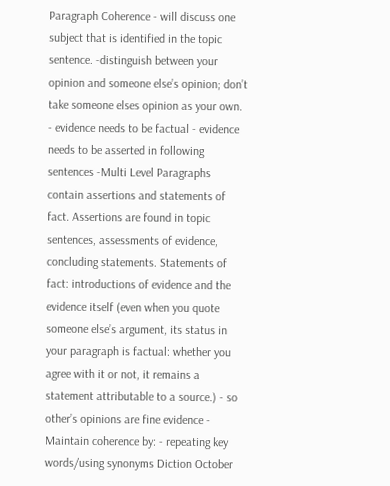Paragraph Coherence - will discuss one subject that is identified in the topic sentence. -distinguish between your opinion and someone else’s opinion; don’t take someone elses opinion as your own. - evidence needs to be factual - evidence needs to be asserted in following sentences -Multi Level Paragraphs contain assertions and statements of fact. Assertions are found in topic sentences, assessments of evidence, concluding statements. Statements of fact: introductions of evidence and the evidence itself (even when you quote someone else’s argument, its status in your paragraph is factual: whether you agree with it or not, it remains a statement attributable to a source.) - so other’s opinions are fine evidence - Maintain coherence by: - repeating key words/using synonyms Diction October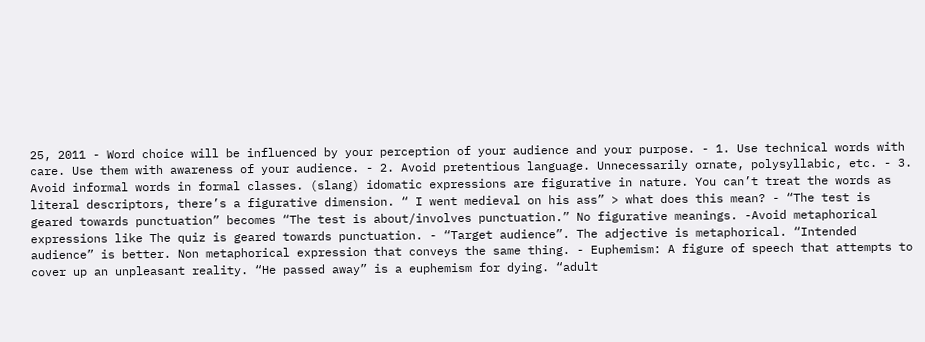25, 2011 - Word choice will be influenced by your perception of your audience and your purpose. - 1. Use technical words with care. Use them with awareness of your audience. - 2. Avoid pretentious language. Unnecessarily ornate, polysyllabic, etc. - 3. Avoid informal words in formal classes. (slang) idomatic expressions are figurative in nature. You can’t treat the words as literal descriptors, there’s a figurative dimension. “ I went medieval on his ass” > what does this mean? - “The test is geared towards punctuation” becomes “The test is about/involves punctuation.” No figurative meanings. -Avoid metaphorical expressions like The quiz is geared towards punctuation. - “Target audience”. The adjective is metaphorical. “Intended audience” is better. Non metaphorical expression that conveys the same thing. - Euphemism: A figure of speech that attempts to cover up an unpleasant reality. “He passed away” is a euphemism for dying. “adult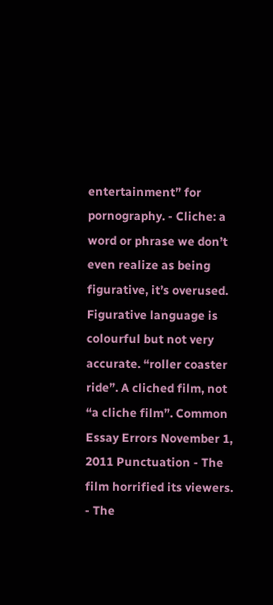entertainment” for pornography. - Cliche: a word or phrase we don’t even realize as being figurative, it’s overused. Figurative language is colourful but not very accurate. “roller coaster ride”. A cliched film, not “a cliche film”. Common Essay Errors November 1, 2011 Punctuation - The film horrified its viewers. - The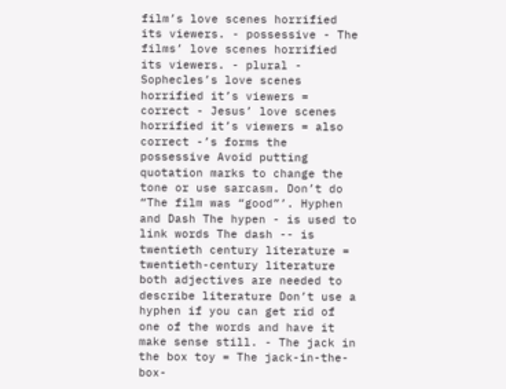film’s love scenes horrified its viewers. - possessive - The films’ love scenes horrified its viewers. - plural - Sophecles’s love scenes horrified it’s viewers = correct - Jesus’ love scenes horrified it’s viewers = also correct -’s forms the possessive Avoid putting quotation marks to change the tone or use sarcasm. Don’t do “The film was “good”’. Hyphen and Dash The hypen - is used to link words The dash -- is twentieth century literature = twentieth-century literature both adjectives are needed to describe literature Don’t use a hyphen if you can get rid of one of the words and have it make sense still. - The jack in the box toy = The jack-in-the-box-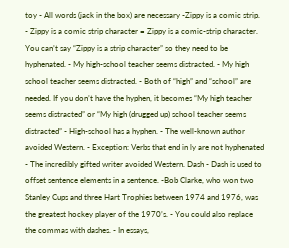toy - All words (jack in the box) are necessary -Zippy is a comic strip. - Zippy is a comic strip character = Zippy is a comic-strip character. You can’t say “Zippy is a strip character” so they need to be hyphenated. - My high-school teacher seems distracted. - My high school teacher seems distracted. - Both of “high” and “school” are needed. If you don’t have the hyphen, it becomes “My high teacher seems distracted” or “My high (drugged up) school teacher seems distracted” - High-school has a hyphen. - The well-known author avoided Western. - Exception: Verbs that end in ly are not hyphenated - The incredibly gifted writer avoided Western. Dash - Dash is used to offset sentence elements in a sentence. -Bob Clarke, who won two Stanley Cups and three Hart Trophies between 1974 and 1976, was the greatest hockey player of the 1970’s. - You could also replace the commas with dashes. - In essays,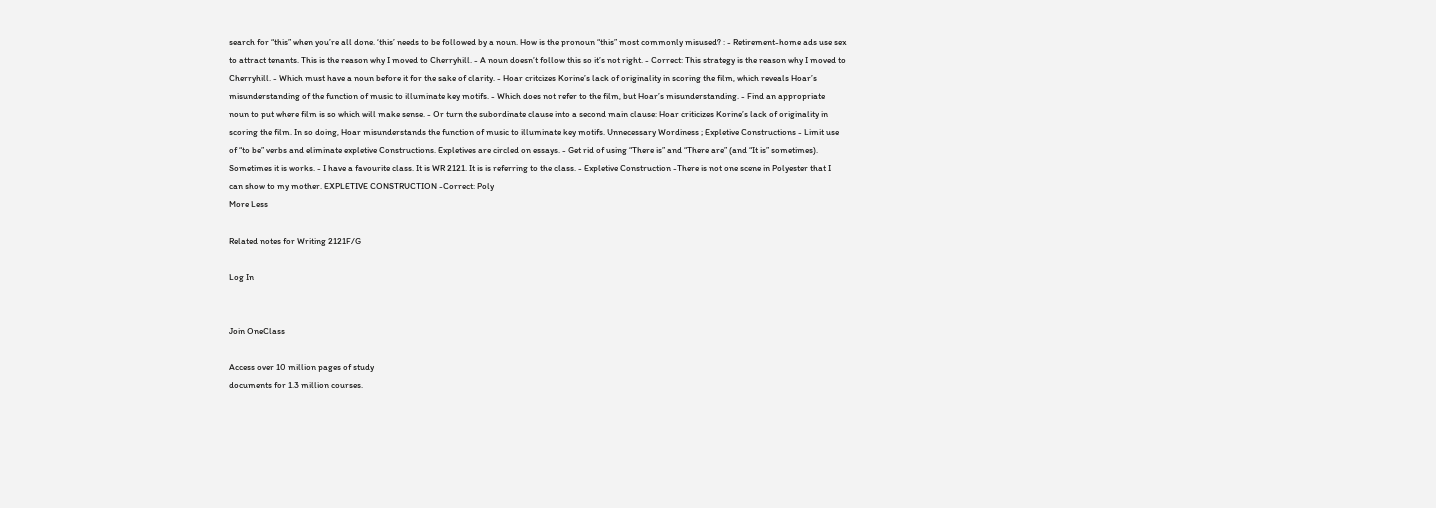search for “this” when you’re all done. ‘this’ needs to be followed by a noun. How is the pronoun “this” most commonly misused? : - Retirement-home ads use sex to attract tenants. This is the reason why I moved to Cherryhill. - A noun doesn’t follow this so it’s not right. - Correct: This strategy is the reason why I moved to Cherryhill. - Which must have a noun before it for the sake of clarity. - Hoar critcizes Korine’s lack of originality in scoring the film, which reveals Hoar’s misunderstanding of the function of music to illuminate key motifs. - Which does not refer to the film, but Hoar’s misunderstanding. - Find an appropriate noun to put where film is so which will make sense. - Or turn the subordinate clause into a second main clause: Hoar criticizes Korine’s lack of originality in scoring the film. In so doing, Hoar misunderstands the function of music to illuminate key motifs. Unnecessary Wordiness ; Expletive Constructions - Limit use of “to be” verbs and eliminate expletive Constructions. Expletives are circled on essays. - Get rid of using “There is” and “There are” (and “It is” sometimes). Sometimes it is works. - I have a favourite class. It is WR 2121. It is is referring to the class. - Expletive Construction -There is not one scene in Polyester that I can show to my mother. EXPLETIVE CONSTRUCTION -Correct: Poly
More Less

Related notes for Writing 2121F/G

Log In


Join OneClass

Access over 10 million pages of study
documents for 1.3 million courses.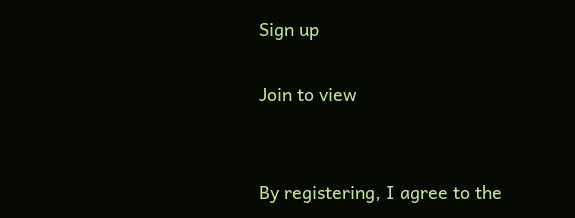Sign up

Join to view


By registering, I agree to the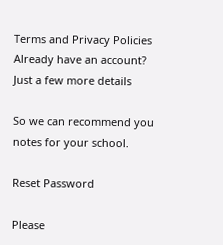Terms and Privacy Policies
Already have an account?
Just a few more details

So we can recommend you notes for your school.

Reset Password

Please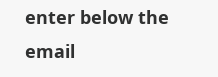enter below the email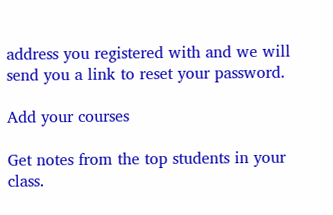address you registered with and we will send you a link to reset your password.

Add your courses

Get notes from the top students in your class.